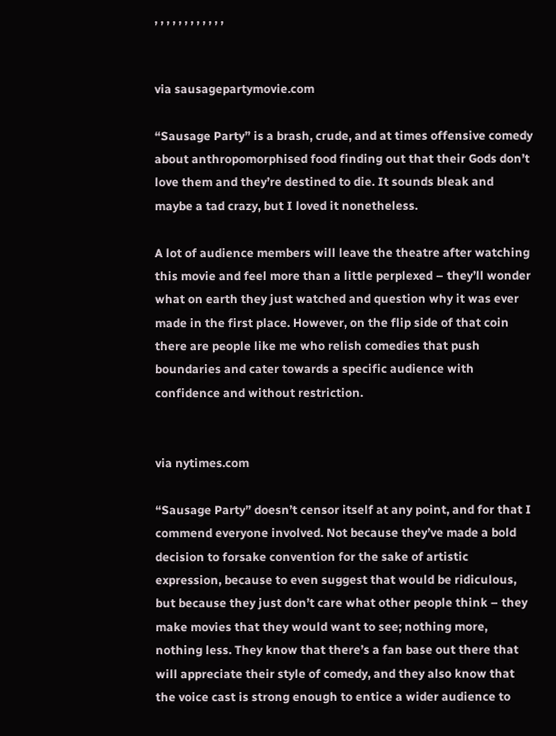, , , , , , , , , , , ,


via sausagepartymovie.com

“Sausage Party” is a brash, crude, and at times offensive comedy about anthropomorphised food finding out that their Gods don’t love them and they’re destined to die. It sounds bleak and maybe a tad crazy, but I loved it nonetheless.

A lot of audience members will leave the theatre after watching this movie and feel more than a little perplexed – they’ll wonder what on earth they just watched and question why it was ever made in the first place. However, on the flip side of that coin there are people like me who relish comedies that push boundaries and cater towards a specific audience with confidence and without restriction.


via nytimes.com

“Sausage Party” doesn’t censor itself at any point, and for that I commend everyone involved. Not because they’ve made a bold decision to forsake convention for the sake of artistic expression, because to even suggest that would be ridiculous, but because they just don’t care what other people think – they make movies that they would want to see; nothing more, nothing less. They know that there’s a fan base out there that will appreciate their style of comedy, and they also know that the voice cast is strong enough to entice a wider audience to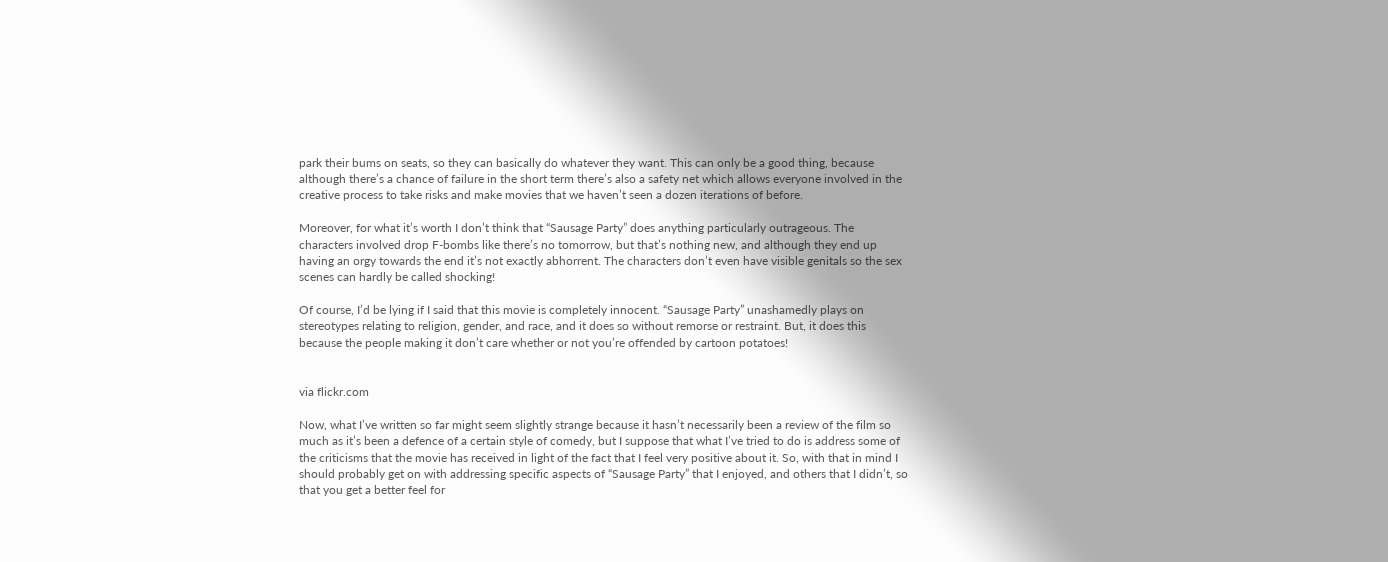park their bums on seats, so they can basically do whatever they want. This can only be a good thing, because although there’s a chance of failure in the short term there’s also a safety net which allows everyone involved in the creative process to take risks and make movies that we haven’t seen a dozen iterations of before.

Moreover, for what it’s worth I don’t think that “Sausage Party” does anything particularly outrageous. The characters involved drop F-bombs like there’s no tomorrow, but that’s nothing new, and although they end up having an orgy towards the end it’s not exactly abhorrent. The characters don’t even have visible genitals so the sex scenes can hardly be called shocking!

Of course, I’d be lying if I said that this movie is completely innocent. “Sausage Party” unashamedly plays on stereotypes relating to religion, gender, and race, and it does so without remorse or restraint. But, it does this because the people making it don’t care whether or not you’re offended by cartoon potatoes!


via flickr.com

Now, what I’ve written so far might seem slightly strange because it hasn’t necessarily been a review of the film so much as it’s been a defence of a certain style of comedy, but I suppose that what I’ve tried to do is address some of the criticisms that the movie has received in light of the fact that I feel very positive about it. So, with that in mind I should probably get on with addressing specific aspects of “Sausage Party” that I enjoyed, and others that I didn’t, so that you get a better feel for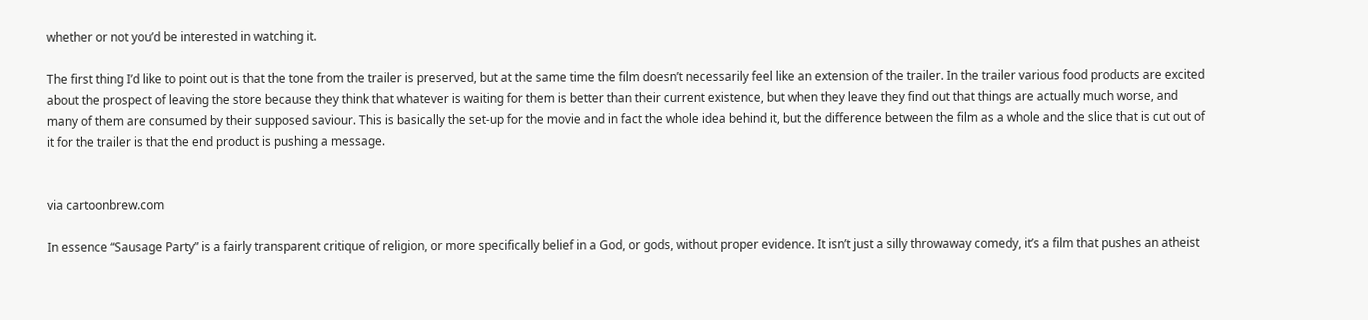whether or not you’d be interested in watching it.

The first thing I’d like to point out is that the tone from the trailer is preserved, but at the same time the film doesn’t necessarily feel like an extension of the trailer. In the trailer various food products are excited about the prospect of leaving the store because they think that whatever is waiting for them is better than their current existence, but when they leave they find out that things are actually much worse, and many of them are consumed by their supposed saviour. This is basically the set-up for the movie and in fact the whole idea behind it, but the difference between the film as a whole and the slice that is cut out of it for the trailer is that the end product is pushing a message.


via cartoonbrew.com

In essence “Sausage Party” is a fairly transparent critique of religion, or more specifically belief in a God, or gods, without proper evidence. It isn’t just a silly throwaway comedy, it’s a film that pushes an atheist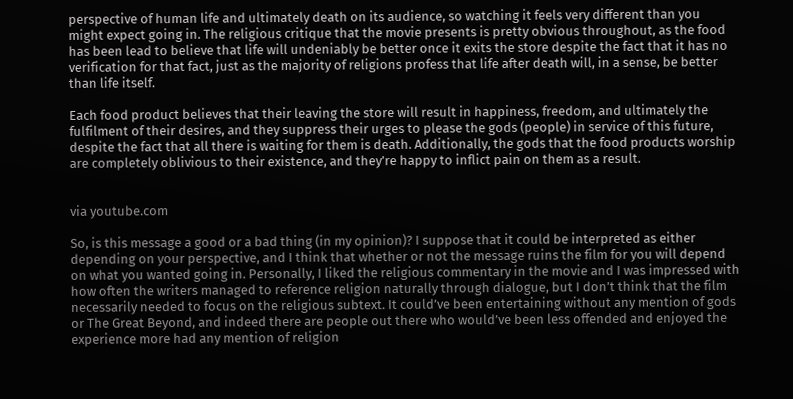perspective of human life and ultimately death on its audience, so watching it feels very different than you might expect going in. The religious critique that the movie presents is pretty obvious throughout, as the food has been lead to believe that life will undeniably be better once it exits the store despite the fact that it has no verification for that fact, just as the majority of religions profess that life after death will, in a sense, be better than life itself.

Each food product believes that their leaving the store will result in happiness, freedom, and ultimately the fulfilment of their desires, and they suppress their urges to please the gods (people) in service of this future, despite the fact that all there is waiting for them is death. Additionally, the gods that the food products worship are completely oblivious to their existence, and they’re happy to inflict pain on them as a result.


via youtube.com

So, is this message a good or a bad thing (in my opinion)? I suppose that it could be interpreted as either depending on your perspective, and I think that whether or not the message ruins the film for you will depend on what you wanted going in. Personally, I liked the religious commentary in the movie and I was impressed with how often the writers managed to reference religion naturally through dialogue, but I don’t think that the film necessarily needed to focus on the religious subtext. It could’ve been entertaining without any mention of gods or The Great Beyond, and indeed there are people out there who would’ve been less offended and enjoyed the experience more had any mention of religion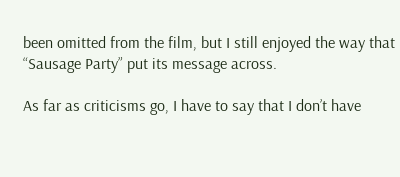been omitted from the film, but I still enjoyed the way that “Sausage Party” put its message across.

As far as criticisms go, I have to say that I don’t have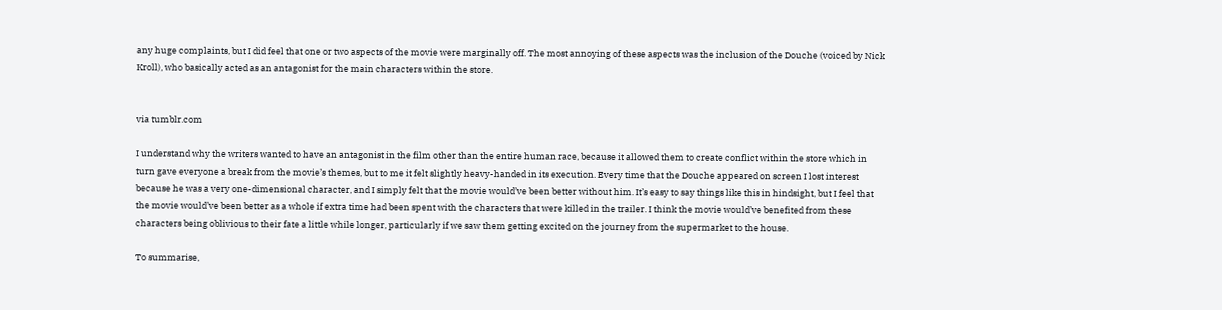any huge complaints, but I did feel that one or two aspects of the movie were marginally off. The most annoying of these aspects was the inclusion of the Douche (voiced by Nick Kroll), who basically acted as an antagonist for the main characters within the store.


via tumblr.com

I understand why the writers wanted to have an antagonist in the film other than the entire human race, because it allowed them to create conflict within the store which in turn gave everyone a break from the movie’s themes, but to me it felt slightly heavy-handed in its execution. Every time that the Douche appeared on screen I lost interest because he was a very one-dimensional character, and I simply felt that the movie would’ve been better without him. It’s easy to say things like this in hindsight, but I feel that the movie would’ve been better as a whole if extra time had been spent with the characters that were killed in the trailer. I think the movie would’ve benefited from these characters being oblivious to their fate a little while longer, particularly if we saw them getting excited on the journey from the supermarket to the house.

To summarise,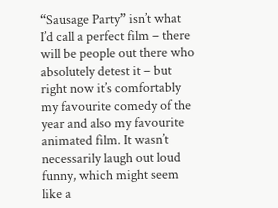“Sausage Party” isn’t what I’d call a perfect film – there will be people out there who absolutely detest it – but right now it’s comfortably my favourite comedy of the year and also my favourite animated film. It wasn’t necessarily laugh out loud funny, which might seem like a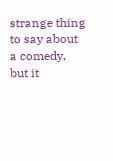strange thing to say about a comedy, but it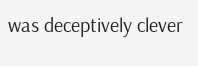was deceptively clever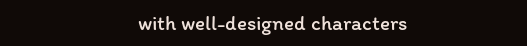with well-designed characters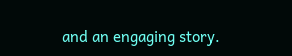and an engaging story.